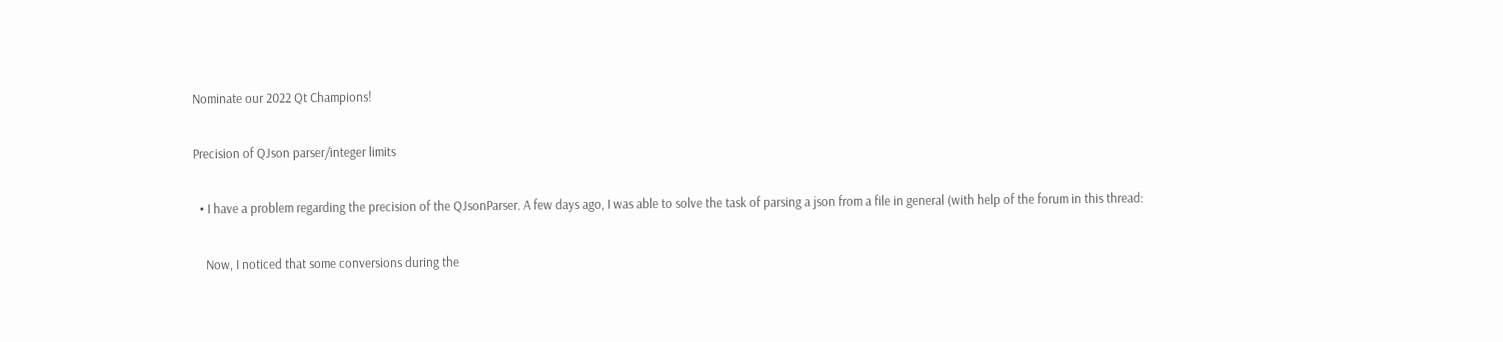Nominate our 2022 Qt Champions!

Precision of QJson parser/integer limits

  • I have a problem regarding the precision of the QJsonParser. A few days ago, I was able to solve the task of parsing a json from a file in general (with help of the forum in this thread:

    Now, I noticed that some conversions during the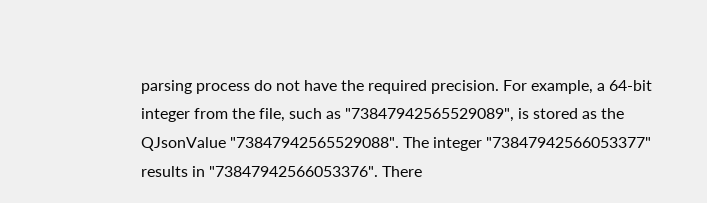parsing process do not have the required precision. For example, a 64-bit integer from the file, such as "73847942565529089", is stored as the QJsonValue "73847942565529088". The integer "73847942566053377" results in "73847942566053376". There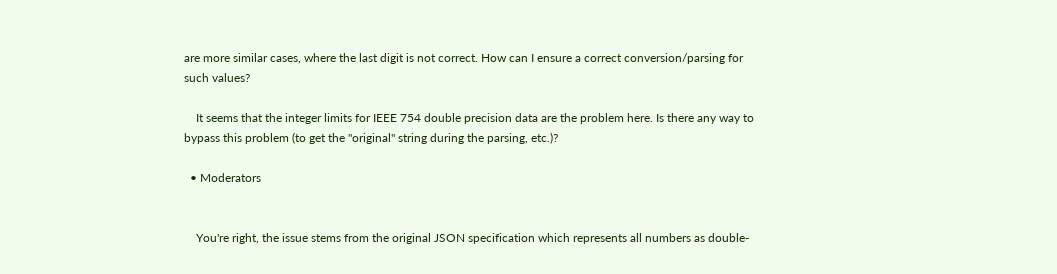are more similar cases, where the last digit is not correct. How can I ensure a correct conversion/parsing for such values?

    It seems that the integer limits for IEEE 754 double precision data are the problem here. Is there any way to bypass this problem (to get the "original" string during the parsing, etc.)?

  • Moderators


    You're right, the issue stems from the original JSON specification which represents all numbers as double-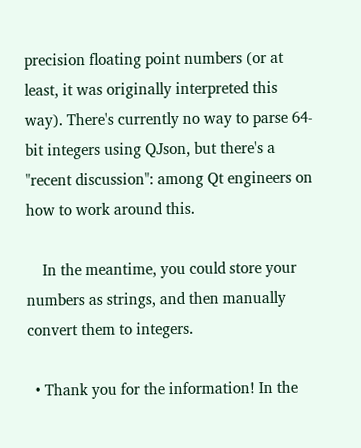precision floating point numbers (or at least, it was originally interpreted this way). There's currently no way to parse 64-bit integers using QJson, but there's a "recent discussion": among Qt engineers on how to work around this.

    In the meantime, you could store your numbers as strings, and then manually convert them to integers.

  • Thank you for the information! In the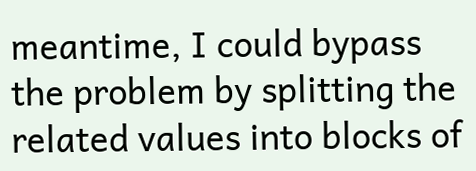meantime, I could bypass the problem by splitting the related values into blocks of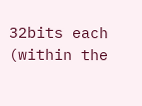32bits each (within the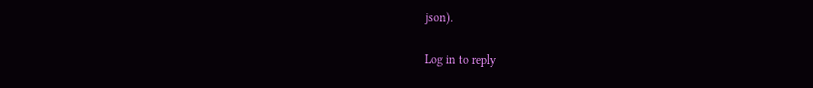json).

Log in to reply